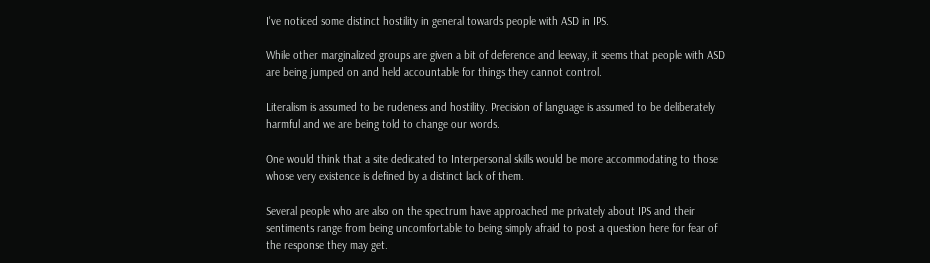I've noticed some distinct hostility in general towards people with ASD in IPS.

While other marginalized groups are given a bit of deference and leeway, it seems that people with ASD are being jumped on and held accountable for things they cannot control.

Literalism is assumed to be rudeness and hostility. Precision of language is assumed to be deliberately harmful and we are being told to change our words.

One would think that a site dedicated to Interpersonal skills would be more accommodating to those whose very existence is defined by a distinct lack of them.

Several people who are also on the spectrum have approached me privately about IPS and their sentiments range from being uncomfortable to being simply afraid to post a question here for fear of the response they may get.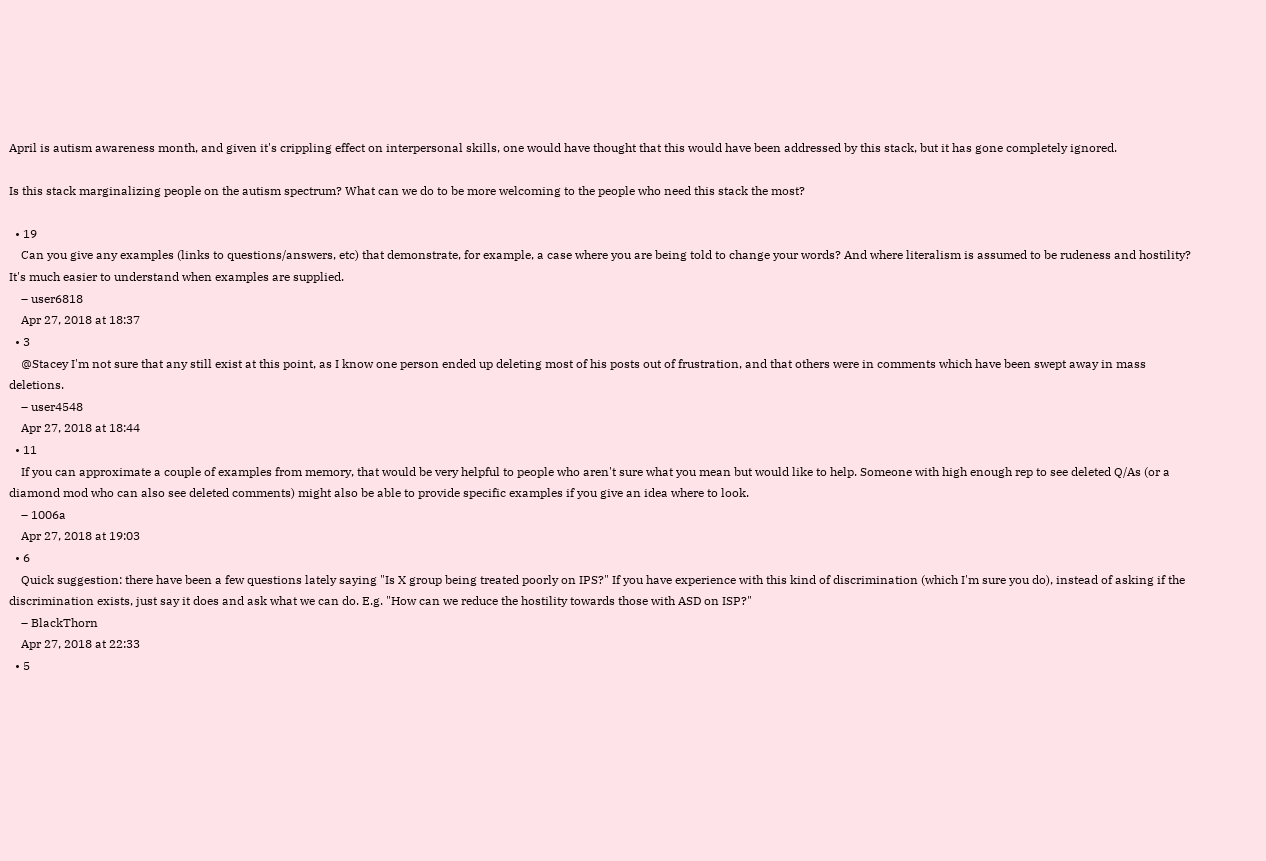April is autism awareness month, and given it's crippling effect on interpersonal skills, one would have thought that this would have been addressed by this stack, but it has gone completely ignored.

Is this stack marginalizing people on the autism spectrum? What can we do to be more welcoming to the people who need this stack the most?

  • 19
    Can you give any examples (links to questions/answers, etc) that demonstrate, for example, a case where you are being told to change your words? And where literalism is assumed to be rudeness and hostility? It's much easier to understand when examples are supplied.
    – user6818
    Apr 27, 2018 at 18:37
  • 3
    @Stacey I'm not sure that any still exist at this point, as I know one person ended up deleting most of his posts out of frustration, and that others were in comments which have been swept away in mass deletions.
    – user4548
    Apr 27, 2018 at 18:44
  • 11
    If you can approximate a couple of examples from memory, that would be very helpful to people who aren't sure what you mean but would like to help. Someone with high enough rep to see deleted Q/As (or a diamond mod who can also see deleted comments) might also be able to provide specific examples if you give an idea where to look.
    – 1006a
    Apr 27, 2018 at 19:03
  • 6
    Quick suggestion: there have been a few questions lately saying "Is X group being treated poorly on IPS?" If you have experience with this kind of discrimination (which I'm sure you do), instead of asking if the discrimination exists, just say it does and ask what we can do. E.g. "How can we reduce the hostility towards those with ASD on ISP?"
    – BlackThorn
    Apr 27, 2018 at 22:33
  • 5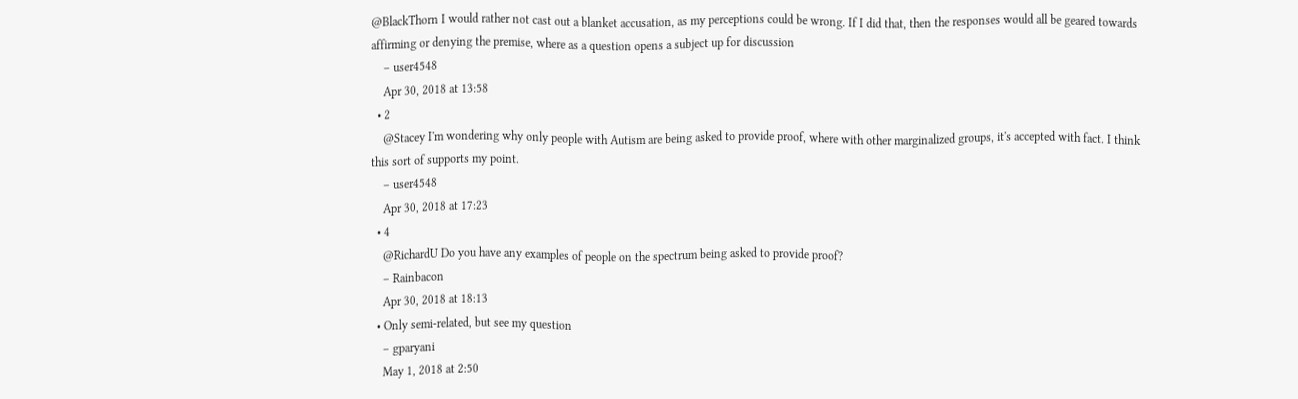@BlackThorn I would rather not cast out a blanket accusation, as my perceptions could be wrong. If I did that, then the responses would all be geared towards affirming or denying the premise, where as a question opens a subject up for discussion
    – user4548
    Apr 30, 2018 at 13:58
  • 2
    @Stacey I'm wondering why only people with Autism are being asked to provide proof, where with other marginalized groups, it's accepted with fact. I think this sort of supports my point.
    – user4548
    Apr 30, 2018 at 17:23
  • 4
    @RichardU Do you have any examples of people on the spectrum being asked to provide proof?
    – Rainbacon
    Apr 30, 2018 at 18:13
  • Only semi-related, but see my question
    – gparyani
    May 1, 2018 at 2:50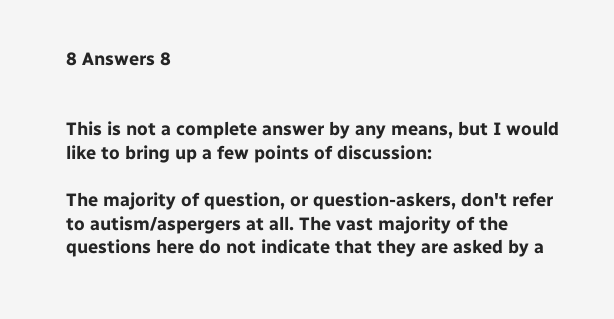8 Answers 8


This is not a complete answer by any means, but I would like to bring up a few points of discussion:

The majority of question, or question-askers, don't refer to autism/aspergers at all. The vast majority of the questions here do not indicate that they are asked by a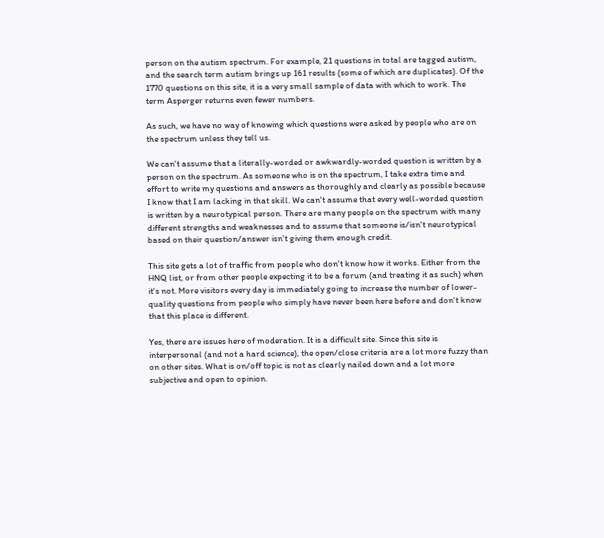person on the autism spectrum. For example, 21 questions in total are tagged autism, and the search term autism brings up 161 results (some of which are duplicates). Of the 1770 questions on this site, it is a very small sample of data with which to work. The term Asperger returns even fewer numbers.

As such, we have no way of knowing which questions were asked by people who are on the spectrum unless they tell us.

We can't assume that a literally-worded or awkwardly-worded question is written by a person on the spectrum. As someone who is on the spectrum, I take extra time and effort to write my questions and answers as thoroughly and clearly as possible because I know that I am lacking in that skill. We can't assume that every well-worded question is written by a neurotypical person. There are many people on the spectrum with many different strengths and weaknesses and to assume that someone is/isn't neurotypical based on their question/answer isn't giving them enough credit.

This site gets a lot of traffic from people who don't know how it works. Either from the HNQ list, or from other people expecting it to be a forum (and treating it as such) when it's not. More visitors every day is immediately going to increase the number of lower-quality questions from people who simply have never been here before and don't know that this place is different.

Yes, there are issues here of moderation. It is a difficult site. Since this site is interpersonal (and not a hard science), the open/close criteria are a lot more fuzzy than on other sites. What is on/off topic is not as clearly nailed down and a lot more subjective and open to opinion.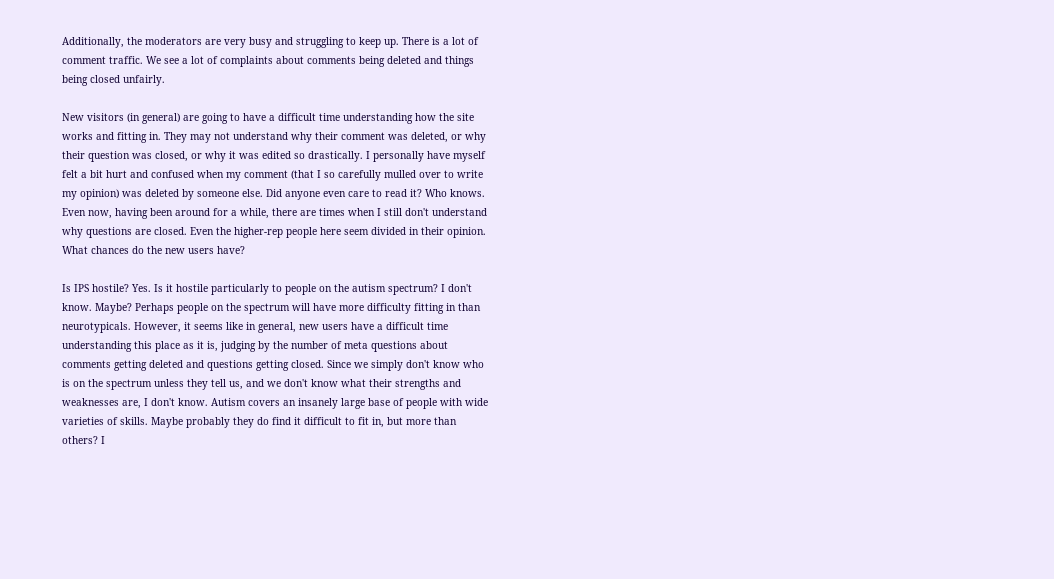Additionally, the moderators are very busy and struggling to keep up. There is a lot of comment traffic. We see a lot of complaints about comments being deleted and things being closed unfairly.

New visitors (in general) are going to have a difficult time understanding how the site works and fitting in. They may not understand why their comment was deleted, or why their question was closed, or why it was edited so drastically. I personally have myself felt a bit hurt and confused when my comment (that I so carefully mulled over to write my opinion) was deleted by someone else. Did anyone even care to read it? Who knows. Even now, having been around for a while, there are times when I still don't understand why questions are closed. Even the higher-rep people here seem divided in their opinion. What chances do the new users have?

Is IPS hostile? Yes. Is it hostile particularly to people on the autism spectrum? I don't know. Maybe? Perhaps people on the spectrum will have more difficulty fitting in than neurotypicals. However, it seems like in general, new users have a difficult time understanding this place as it is, judging by the number of meta questions about comments getting deleted and questions getting closed. Since we simply don't know who is on the spectrum unless they tell us, and we don't know what their strengths and weaknesses are, I don't know. Autism covers an insanely large base of people with wide varieties of skills. Maybe probably they do find it difficult to fit in, but more than others? I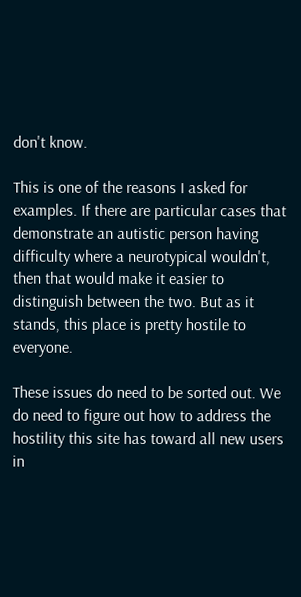don't know.

This is one of the reasons I asked for examples. If there are particular cases that demonstrate an autistic person having difficulty where a neurotypical wouldn't, then that would make it easier to distinguish between the two. But as it stands, this place is pretty hostile to everyone.

These issues do need to be sorted out. We do need to figure out how to address the hostility this site has toward all new users in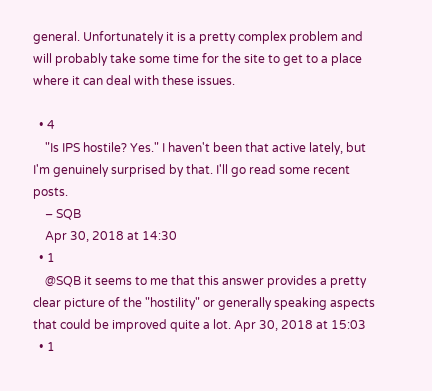general. Unfortunately it is a pretty complex problem and will probably take some time for the site to get to a place where it can deal with these issues.

  • 4
    "Is IPS hostile? Yes." I haven't been that active lately, but I'm genuinely surprised by that. I'll go read some recent posts.
    – SQB
    Apr 30, 2018 at 14:30
  • 1
    @SQB it seems to me that this answer provides a pretty clear picture of the "hostility" or generally speaking aspects that could be improved quite a lot. Apr 30, 2018 at 15:03
  • 1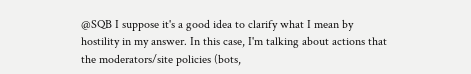@SQB I suppose it's a good idea to clarify what I mean by hostility in my answer. In this case, I'm talking about actions that the moderators/site policies (bots,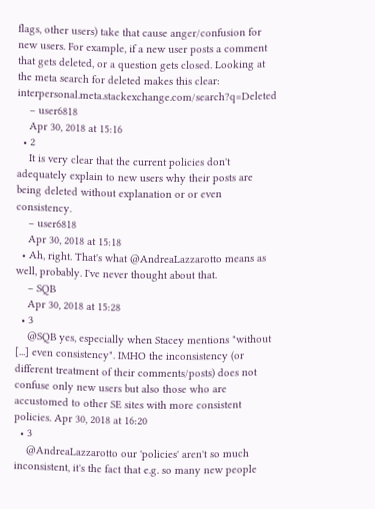flags, other users) take that cause anger/confusion for new users. For example, if a new user posts a comment that gets deleted, or a question gets closed. Looking at the meta search for deleted makes this clear: interpersonal.meta.stackexchange.com/search?q=Deleted
    – user6818
    Apr 30, 2018 at 15:16
  • 2
    It is very clear that the current policies don't adequately explain to new users why their posts are being deleted without explanation or or even consistency.
    – user6818
    Apr 30, 2018 at 15:18
  • Ah, right. That's what @AndreaLazzarotto means as well, probably. I've never thought about that.
    – SQB
    Apr 30, 2018 at 15:28
  • 3
    @SQB yes, especially when Stacey mentions "without [...] even consistency". IMHO the inconsistency (or different treatment of their comments/posts) does not confuse only new users but also those who are accustomed to other SE sites with more consistent policies. Apr 30, 2018 at 16:20
  • 3
    @AndreaLazzarotto our 'policies' aren't so much inconsistent, it's the fact that e.g. so many new people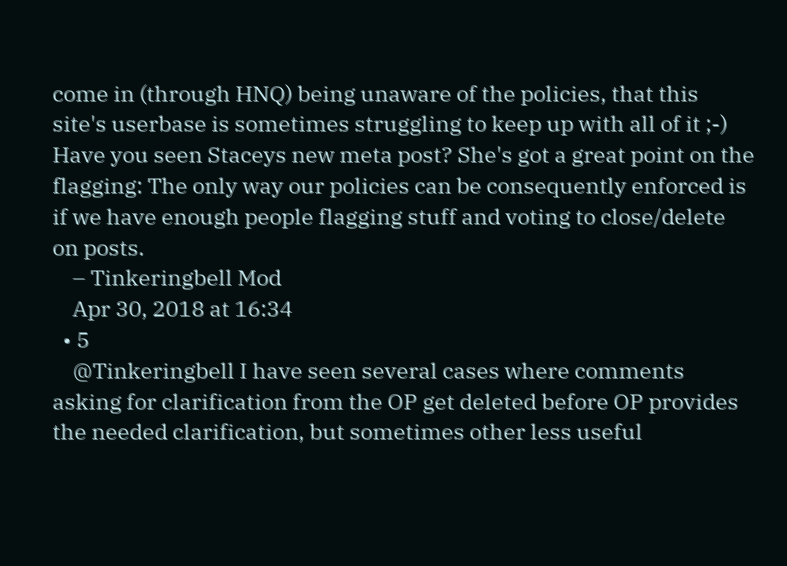come in (through HNQ) being unaware of the policies, that this site's userbase is sometimes struggling to keep up with all of it ;-) Have you seen Staceys new meta post? She's got a great point on the flagging: The only way our policies can be consequently enforced is if we have enough people flagging stuff and voting to close/delete on posts.
    – Tinkeringbell Mod
    Apr 30, 2018 at 16:34
  • 5
    @Tinkeringbell I have seen several cases where comments asking for clarification from the OP get deleted before OP provides the needed clarification, but sometimes other less useful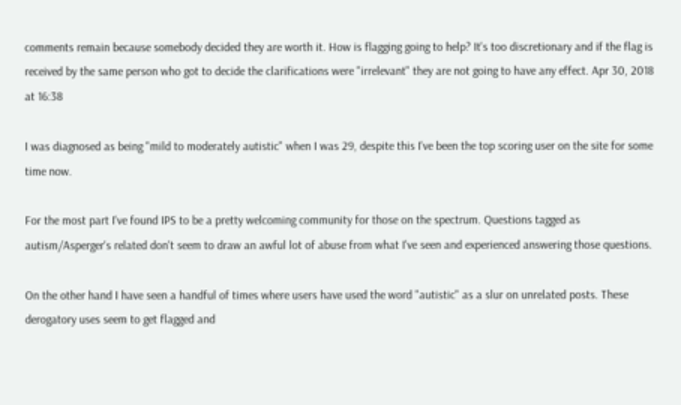comments remain because somebody decided they are worth it. How is flagging going to help? It's too discretionary and if the flag is received by the same person who got to decide the clarifications were "irrelevant" they are not going to have any effect. Apr 30, 2018 at 16:38

I was diagnosed as being "mild to moderately autistic" when I was 29, despite this I've been the top scoring user on the site for some time now.

For the most part I've found IPS to be a pretty welcoming community for those on the spectrum. Questions tagged as autism/Asperger's related don't seem to draw an awful lot of abuse from what I've seen and experienced answering those questions.

On the other hand I have seen a handful of times where users have used the word "autistic" as a slur on unrelated posts. These derogatory uses seem to get flagged and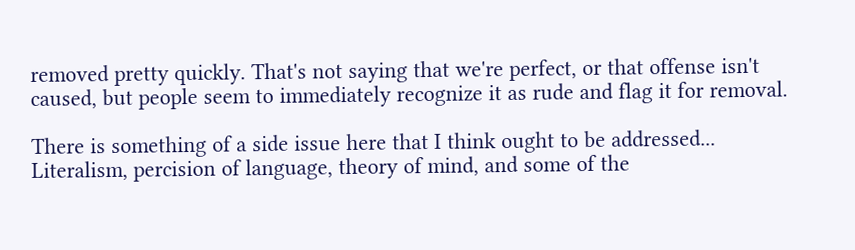removed pretty quickly. That's not saying that we're perfect, or that offense isn't caused, but people seem to immediately recognize it as rude and flag it for removal.

There is something of a side issue here that I think ought to be addressed... Literalism, percision of language, theory of mind, and some of the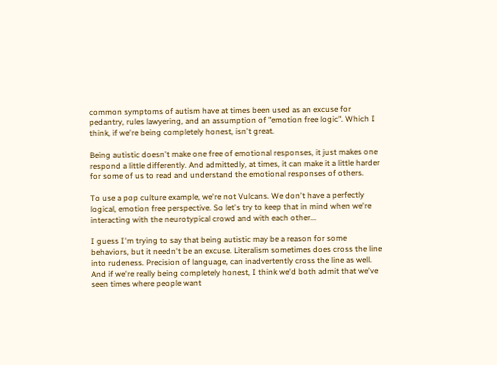common symptoms of autism have at times been used as an excuse for pedantry, rules lawyering, and an assumption of "emotion free logic". Which I think, if we're being completely honest, isn't great.

Being autistic doesn't make one free of emotional responses, it just makes one respond a little differently. And admittedly, at times, it can make it a little harder for some of us to read and understand the emotional responses of others.

To use a pop culture example, we're not Vulcans. We don't have a perfectly logical, emotion free perspective. So let's try to keep that in mind when we're interacting with the neurotypical crowd and with each other...

I guess I'm trying to say that being autistic may be a reason for some behaviors, but it needn't be an excuse. Literalism sometimes does cross the line into rudeness. Precision of language, can inadvertently cross the line as well. And if we're really being completely honest, I think we'd both admit that we've seen times where people want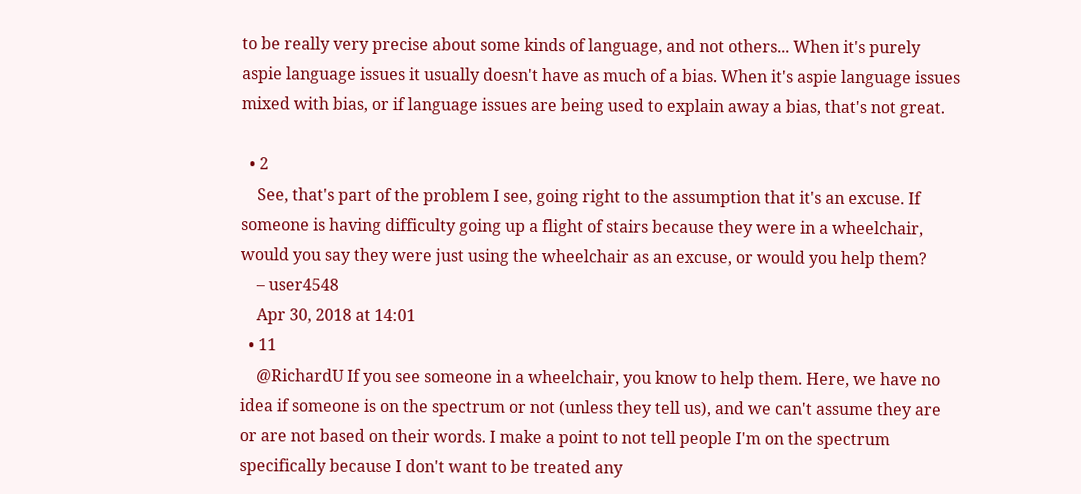to be really very precise about some kinds of language, and not others... When it's purely aspie language issues it usually doesn't have as much of a bias. When it's aspie language issues mixed with bias, or if language issues are being used to explain away a bias, that's not great.

  • 2
    See, that's part of the problem I see, going right to the assumption that it's an excuse. If someone is having difficulty going up a flight of stairs because they were in a wheelchair, would you say they were just using the wheelchair as an excuse, or would you help them?
    – user4548
    Apr 30, 2018 at 14:01
  • 11
    @RichardU If you see someone in a wheelchair, you know to help them. Here, we have no idea if someone is on the spectrum or not (unless they tell us), and we can't assume they are or are not based on their words. I make a point to not tell people I'm on the spectrum specifically because I don't want to be treated any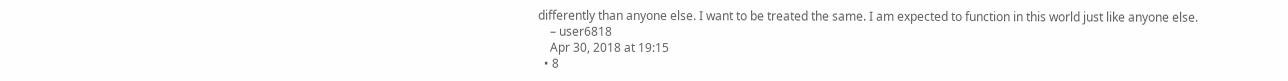differently than anyone else. I want to be treated the same. I am expected to function in this world just like anyone else.
    – user6818
    Apr 30, 2018 at 19:15
  • 8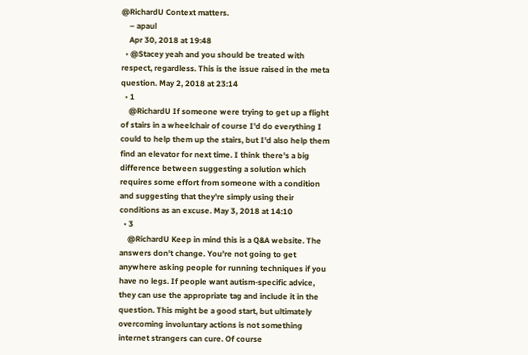@RichardU Context matters.
    – apaul
    Apr 30, 2018 at 19:48
  • @Stacey yeah and you should be treated with respect, regardless. This is the issue raised in the meta question. May 2, 2018 at 23:14
  • 1
    @RichardU If someone were trying to get up a flight of stairs in a wheelchair of course I'd do everything I could to help them up the stairs, but I'd also help them find an elevator for next time. I think there's a big difference between suggesting a solution which requires some effort from someone with a condition and suggesting that they're simply using their conditions as an excuse. May 3, 2018 at 14:10
  • 3
    @RichardU Keep in mind this is a Q&A website. The answers don't change. You're not going to get anywhere asking people for running techniques if you have no legs. If people want autism-specific advice, they can use the appropriate tag and include it in the question. This might be a good start, but ultimately overcoming involuntary actions is not something internet strangers can cure. Of course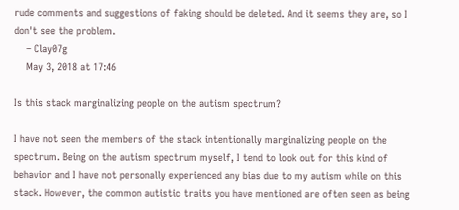rude comments and suggestions of faking should be deleted. And it seems they are, so I don't see the problem.
    – Clay07g
    May 3, 2018 at 17:46

Is this stack marginalizing people on the autism spectrum?

I have not seen the members of the stack intentionally marginalizing people on the spectrum. Being on the autism spectrum myself, I tend to look out for this kind of behavior and I have not personally experienced any bias due to my autism while on this stack. However, the common autistic traits you have mentioned are often seen as being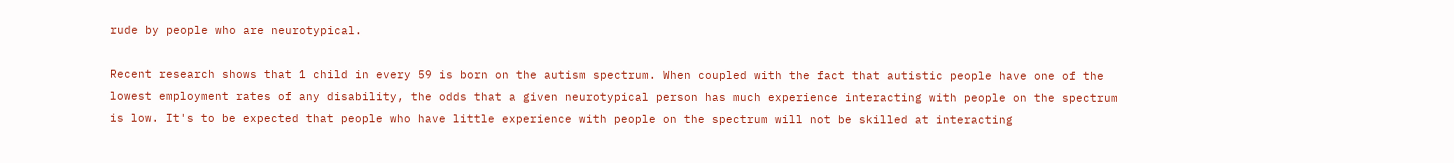rude by people who are neurotypical.

Recent research shows that 1 child in every 59 is born on the autism spectrum. When coupled with the fact that autistic people have one of the lowest employment rates of any disability, the odds that a given neurotypical person has much experience interacting with people on the spectrum is low. It's to be expected that people who have little experience with people on the spectrum will not be skilled at interacting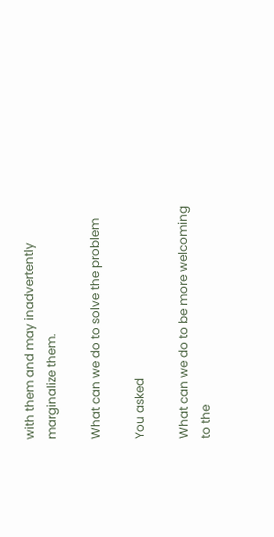with them and may inadvertently marginalize them.

What can we do to solve the problem

You asked

What can we do to be more welcoming to the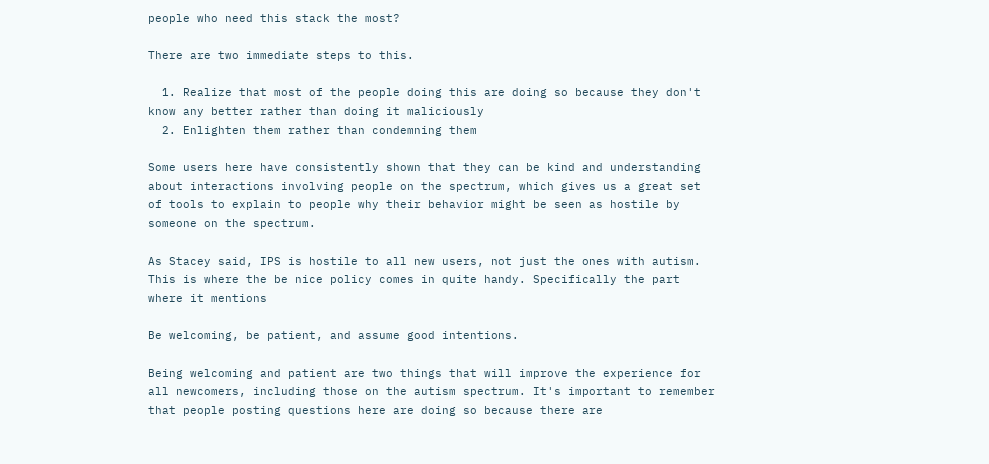people who need this stack the most?

There are two immediate steps to this.

  1. Realize that most of the people doing this are doing so because they don't know any better rather than doing it maliciously
  2. Enlighten them rather than condemning them

Some users here have consistently shown that they can be kind and understanding about interactions involving people on the spectrum, which gives us a great set of tools to explain to people why their behavior might be seen as hostile by someone on the spectrum.

As Stacey said, IPS is hostile to all new users, not just the ones with autism. This is where the be nice policy comes in quite handy. Specifically the part where it mentions

Be welcoming, be patient, and assume good intentions.

Being welcoming and patient are two things that will improve the experience for all newcomers, including those on the autism spectrum. It's important to remember that people posting questions here are doing so because there are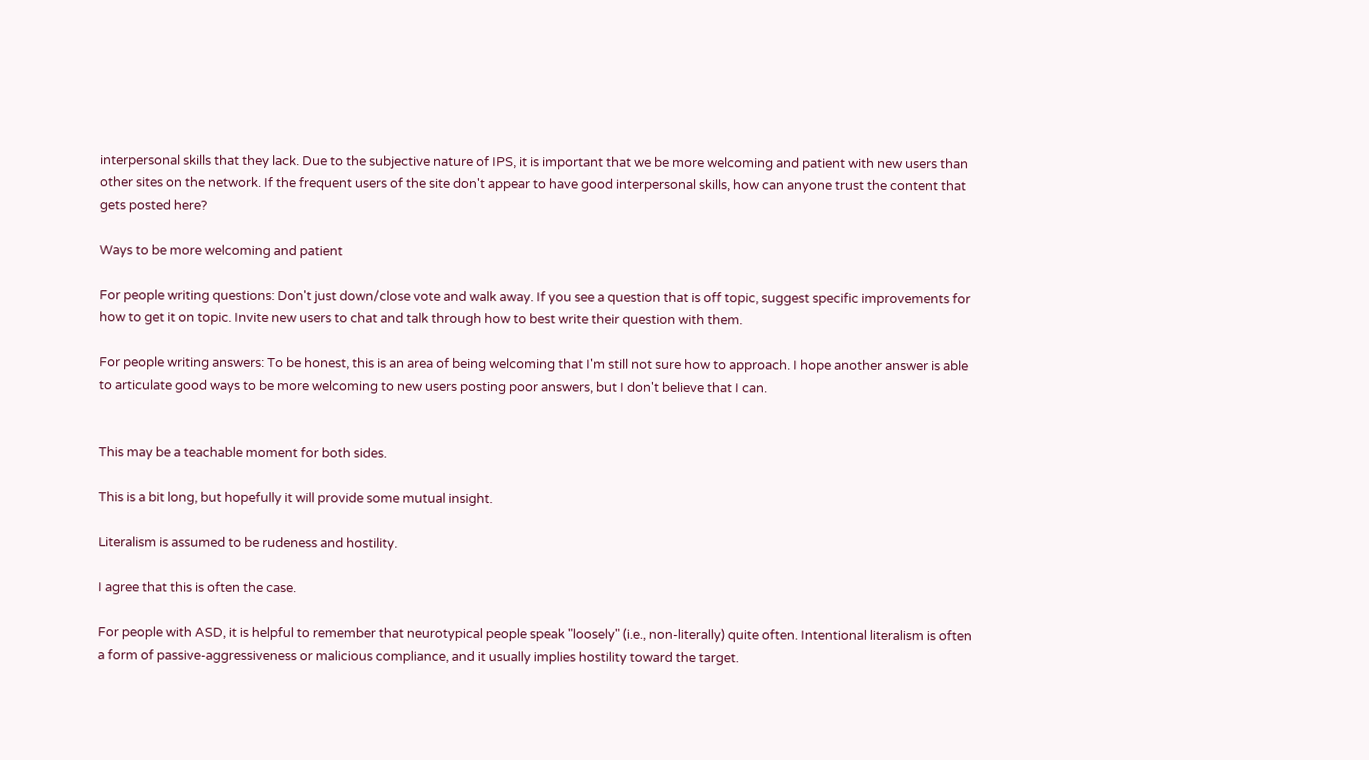interpersonal skills that they lack. Due to the subjective nature of IPS, it is important that we be more welcoming and patient with new users than other sites on the network. If the frequent users of the site don't appear to have good interpersonal skills, how can anyone trust the content that gets posted here?

Ways to be more welcoming and patient

For people writing questions: Don't just down/close vote and walk away. If you see a question that is off topic, suggest specific improvements for how to get it on topic. Invite new users to chat and talk through how to best write their question with them.

For people writing answers: To be honest, this is an area of being welcoming that I'm still not sure how to approach. I hope another answer is able to articulate good ways to be more welcoming to new users posting poor answers, but I don't believe that I can.


This may be a teachable moment for both sides.

This is a bit long, but hopefully it will provide some mutual insight.

Literalism is assumed to be rudeness and hostility.

I agree that this is often the case.

For people with ASD, it is helpful to remember that neurotypical people speak "loosely" (i.e., non-literally) quite often. Intentional literalism is often a form of passive-aggressiveness or malicious compliance, and it usually implies hostility toward the target.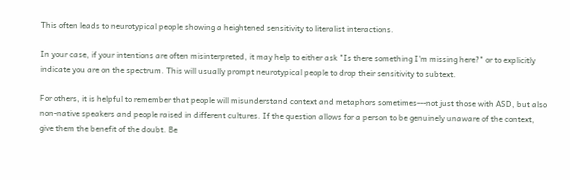This often leads to neurotypical people showing a heightened sensitivity to literalist interactions.

In your case, if your intentions are often misinterpreted, it may help to either ask "Is there something I'm missing here?" or to explicitly indicate you are on the spectrum. This will usually prompt neurotypical people to drop their sensitivity to subtext.

For others, it is helpful to remember that people will misunderstand context and metaphors sometimes---not just those with ASD, but also non-native speakers and people raised in different cultures. If the question allows for a person to be genuinely unaware of the context, give them the benefit of the doubt. Be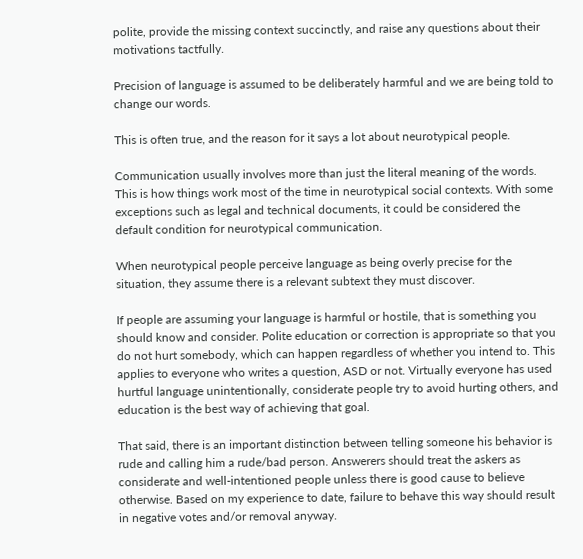polite, provide the missing context succinctly, and raise any questions about their motivations tactfully.

Precision of language is assumed to be deliberately harmful and we are being told to change our words.

This is often true, and the reason for it says a lot about neurotypical people.

Communication usually involves more than just the literal meaning of the words. This is how things work most of the time in neurotypical social contexts. With some exceptions such as legal and technical documents, it could be considered the default condition for neurotypical communication.

When neurotypical people perceive language as being overly precise for the situation, they assume there is a relevant subtext they must discover.

If people are assuming your language is harmful or hostile, that is something you should know and consider. Polite education or correction is appropriate so that you do not hurt somebody, which can happen regardless of whether you intend to. This applies to everyone who writes a question, ASD or not. Virtually everyone has used hurtful language unintentionally, considerate people try to avoid hurting others, and education is the best way of achieving that goal.

That said, there is an important distinction between telling someone his behavior is rude and calling him a rude/bad person. Answerers should treat the askers as considerate and well-intentioned people unless there is good cause to believe otherwise. Based on my experience to date, failure to behave this way should result in negative votes and/or removal anyway.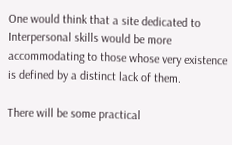One would think that a site dedicated to Interpersonal skills would be more accommodating to those whose very existence is defined by a distinct lack of them.

There will be some practical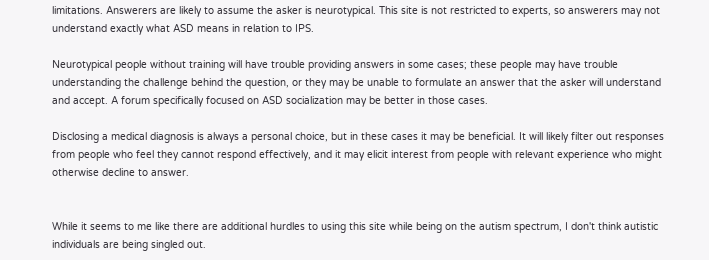limitations. Answerers are likely to assume the asker is neurotypical. This site is not restricted to experts, so answerers may not understand exactly what ASD means in relation to IPS.

Neurotypical people without training will have trouble providing answers in some cases; these people may have trouble understanding the challenge behind the question, or they may be unable to formulate an answer that the asker will understand and accept. A forum specifically focused on ASD socialization may be better in those cases.

Disclosing a medical diagnosis is always a personal choice, but in these cases it may be beneficial. It will likely filter out responses from people who feel they cannot respond effectively, and it may elicit interest from people with relevant experience who might otherwise decline to answer.


While it seems to me like there are additional hurdles to using this site while being on the autism spectrum, I don't think autistic individuals are being singled out.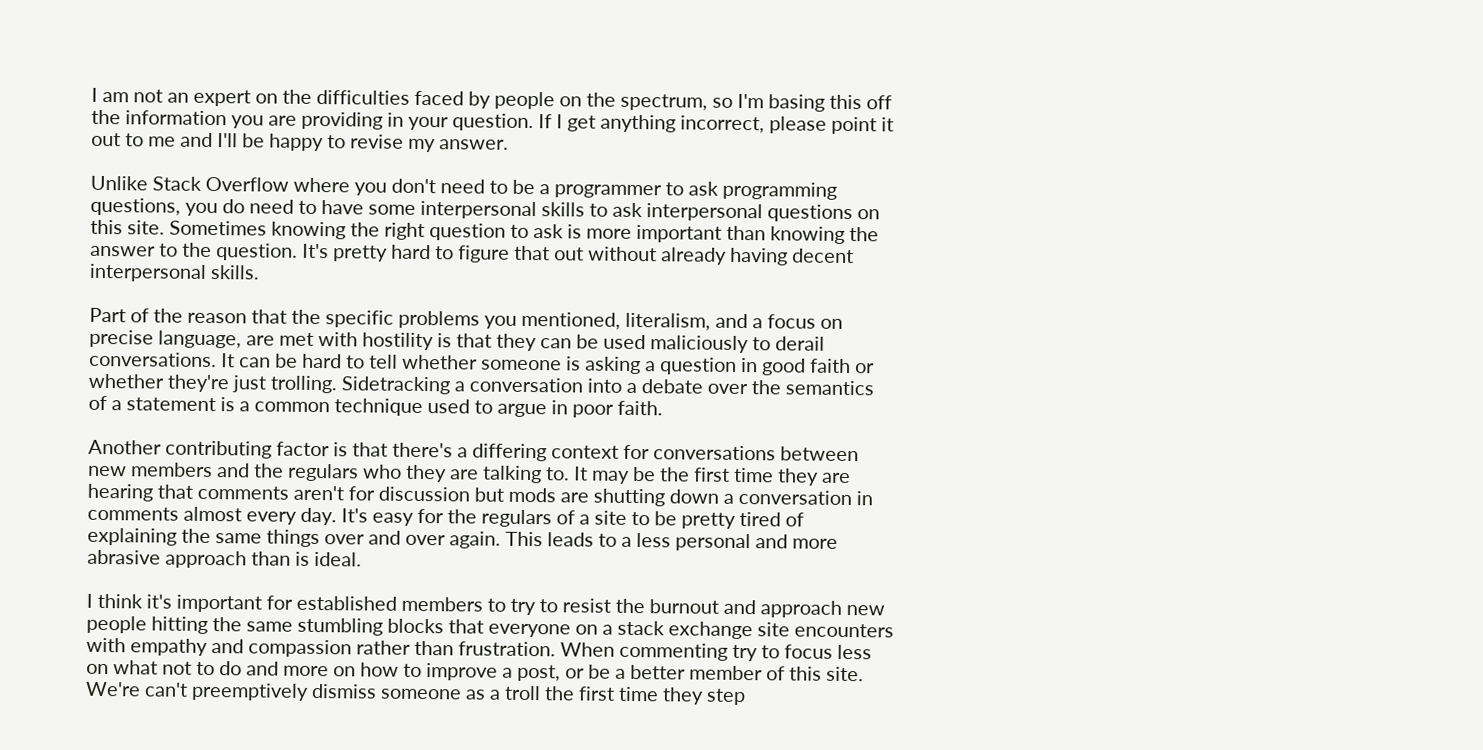I am not an expert on the difficulties faced by people on the spectrum, so I'm basing this off the information you are providing in your question. If I get anything incorrect, please point it out to me and I'll be happy to revise my answer.

Unlike Stack Overflow where you don't need to be a programmer to ask programming questions, you do need to have some interpersonal skills to ask interpersonal questions on this site. Sometimes knowing the right question to ask is more important than knowing the answer to the question. It's pretty hard to figure that out without already having decent interpersonal skills.

Part of the reason that the specific problems you mentioned, literalism, and a focus on precise language, are met with hostility is that they can be used maliciously to derail conversations. It can be hard to tell whether someone is asking a question in good faith or whether they're just trolling. Sidetracking a conversation into a debate over the semantics of a statement is a common technique used to argue in poor faith.

Another contributing factor is that there's a differing context for conversations between new members and the regulars who they are talking to. It may be the first time they are hearing that comments aren't for discussion but mods are shutting down a conversation in comments almost every day. It's easy for the regulars of a site to be pretty tired of explaining the same things over and over again. This leads to a less personal and more abrasive approach than is ideal.

I think it's important for established members to try to resist the burnout and approach new people hitting the same stumbling blocks that everyone on a stack exchange site encounters with empathy and compassion rather than frustration. When commenting try to focus less on what not to do and more on how to improve a post, or be a better member of this site. We're can't preemptively dismiss someone as a troll the first time they step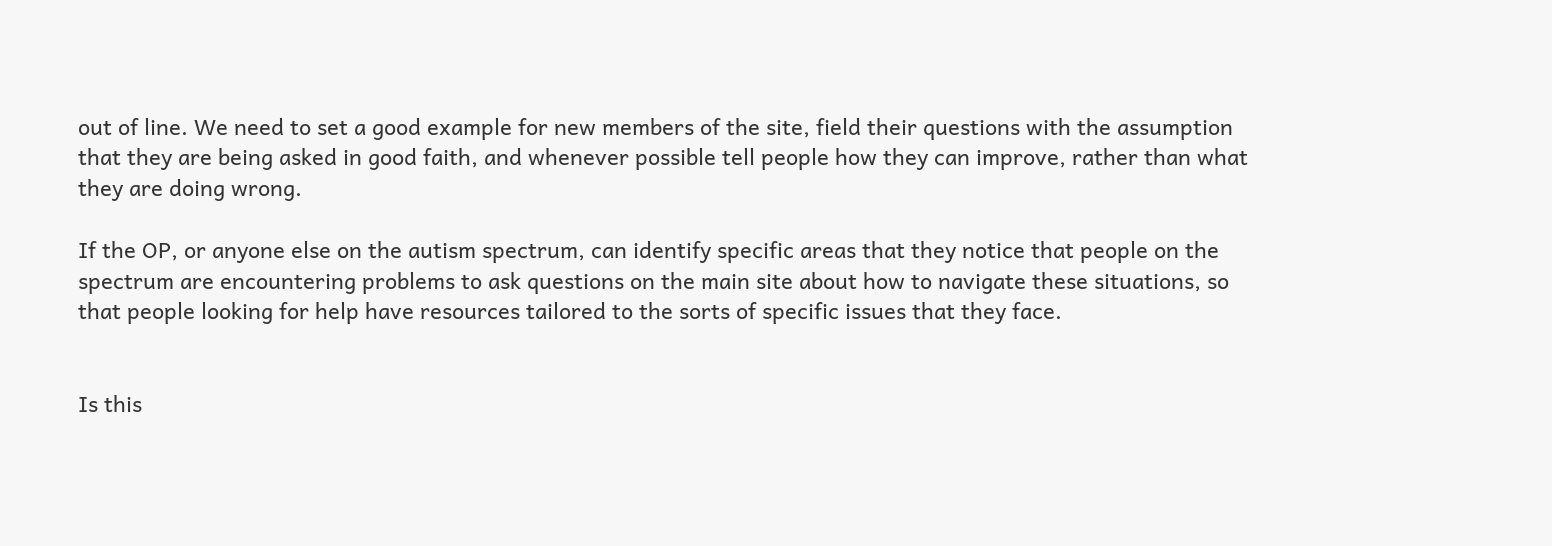out of line. We need to set a good example for new members of the site, field their questions with the assumption that they are being asked in good faith, and whenever possible tell people how they can improve, rather than what they are doing wrong.

If the OP, or anyone else on the autism spectrum, can identify specific areas that they notice that people on the spectrum are encountering problems to ask questions on the main site about how to navigate these situations, so that people looking for help have resources tailored to the sorts of specific issues that they face.


Is this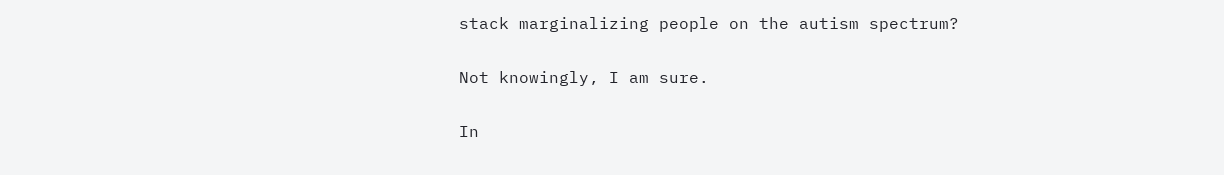stack marginalizing people on the autism spectrum?

Not knowingly, I am sure.

In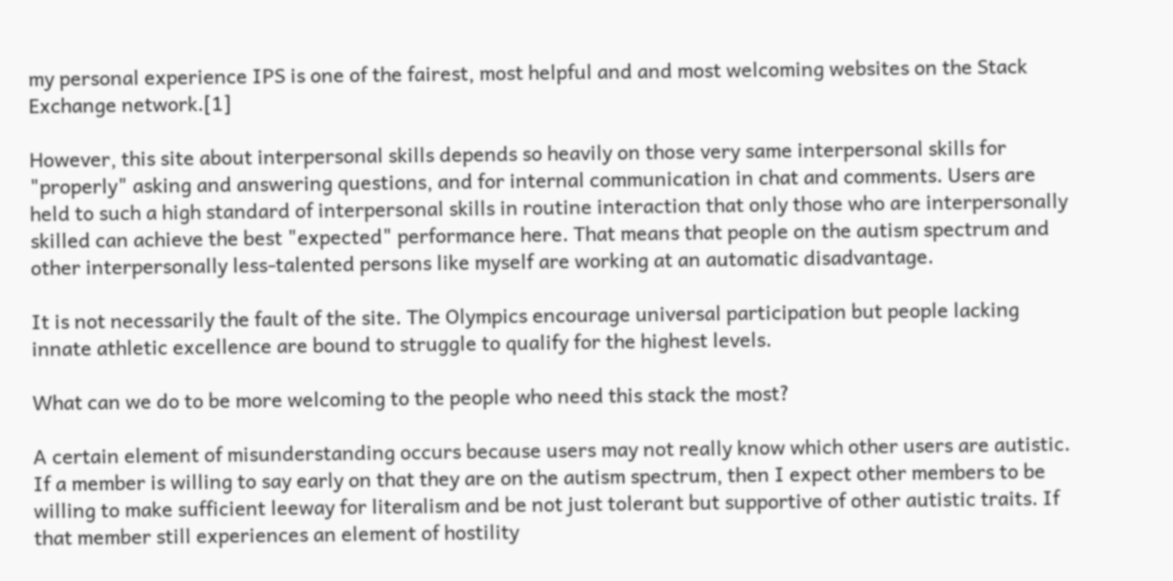my personal experience IPS is one of the fairest, most helpful and and most welcoming websites on the Stack Exchange network.[1]

However, this site about interpersonal skills depends so heavily on those very same interpersonal skills for "properly" asking and answering questions, and for internal communication in chat and comments. Users are held to such a high standard of interpersonal skills in routine interaction that only those who are interpersonally skilled can achieve the best "expected" performance here. That means that people on the autism spectrum and other interpersonally less-talented persons like myself are working at an automatic disadvantage.

It is not necessarily the fault of the site. The Olympics encourage universal participation but people lacking innate athletic excellence are bound to struggle to qualify for the highest levels.

What can we do to be more welcoming to the people who need this stack the most?

A certain element of misunderstanding occurs because users may not really know which other users are autistic. If a member is willing to say early on that they are on the autism spectrum, then I expect other members to be willing to make sufficient leeway for literalism and be not just tolerant but supportive of other autistic traits. If that member still experiences an element of hostility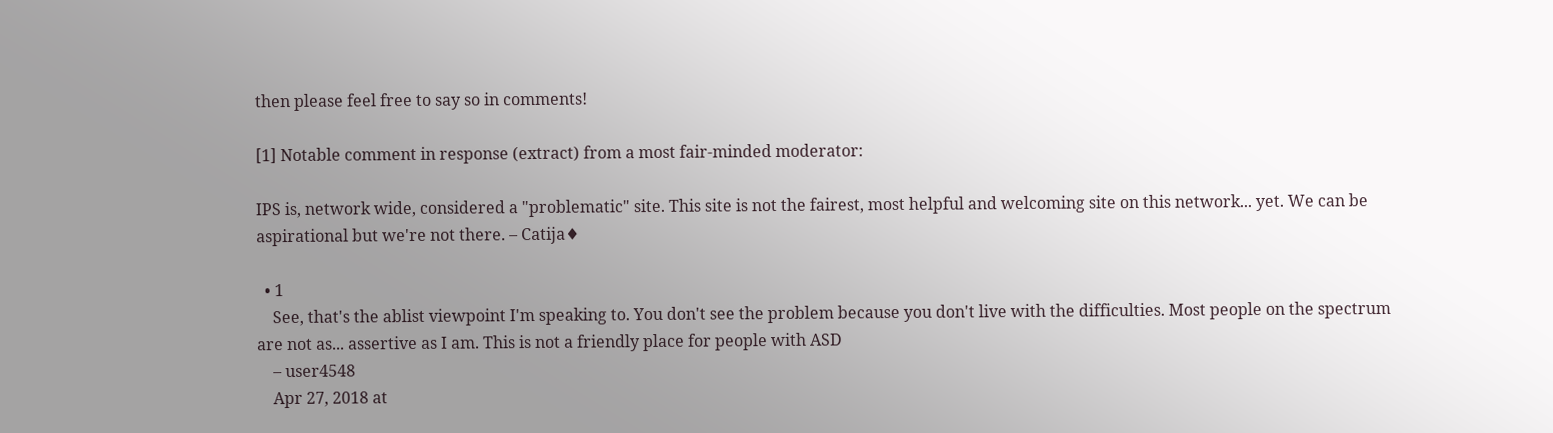then please feel free to say so in comments!

[1] Notable comment in response (extract) from a most fair-minded moderator:

IPS is, network wide, considered a "problematic" site. This site is not the fairest, most helpful and welcoming site on this network... yet. We can be aspirational but we're not there. – Catija♦

  • 1
    See, that's the ablist viewpoint I'm speaking to. You don't see the problem because you don't live with the difficulties. Most people on the spectrum are not as... assertive as I am. This is not a friendly place for people with ASD
    – user4548
    Apr 27, 2018 at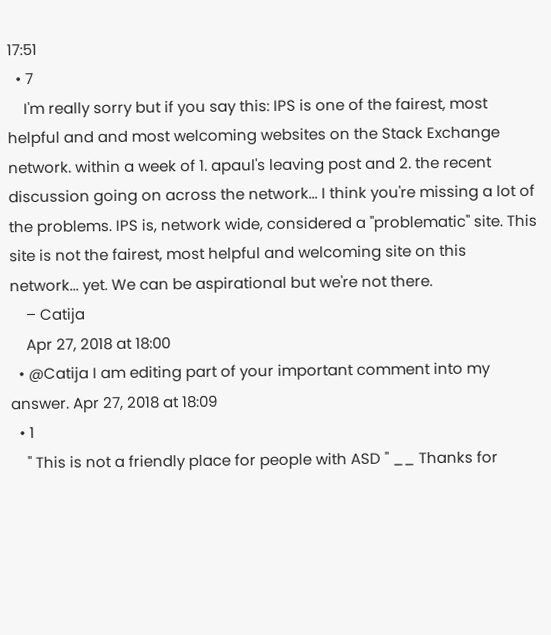17:51
  • 7
    I'm really sorry but if you say this: IPS is one of the fairest, most helpful and and most welcoming websites on the Stack Exchange network. within a week of 1. apaul's leaving post and 2. the recent discussion going on across the network... I think you're missing a lot of the problems. IPS is, network wide, considered a "problematic" site. This site is not the fairest, most helpful and welcoming site on this network... yet. We can be aspirational but we're not there.
    – Catija
    Apr 27, 2018 at 18:00
  • @Catija I am editing part of your important comment into my answer. Apr 27, 2018 at 18:09
  • 1
    " This is not a friendly place for people with ASD " __ Thanks for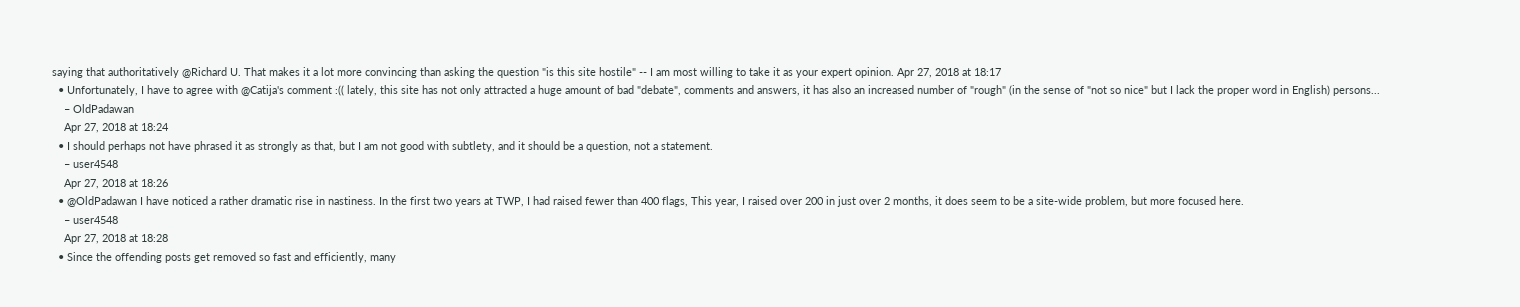saying that authoritatively @Richard U. That makes it a lot more convincing than asking the question "is this site hostile" -- I am most willing to take it as your expert opinion. Apr 27, 2018 at 18:17
  • Unfortunately, I have to agree with @Catija's comment :(( lately, this site has not only attracted a huge amount of bad "debate", comments and answers, it has also an increased number of "rough" (in the sense of "not so nice" but I lack the proper word in English) persons...
    – OldPadawan
    Apr 27, 2018 at 18:24
  • I should perhaps not have phrased it as strongly as that, but I am not good with subtlety, and it should be a question, not a statement.
    – user4548
    Apr 27, 2018 at 18:26
  • @OldPadawan I have noticed a rather dramatic rise in nastiness. In the first two years at TWP, I had raised fewer than 400 flags, This year, I raised over 200 in just over 2 months, it does seem to be a site-wide problem, but more focused here.
    – user4548
    Apr 27, 2018 at 18:28
  • Since the offending posts get removed so fast and efficiently, many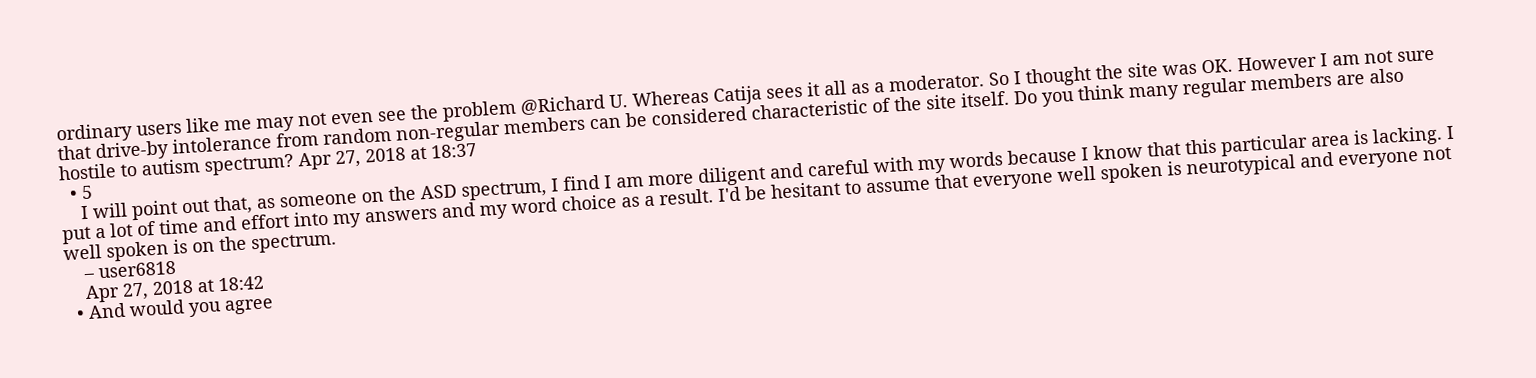ordinary users like me may not even see the problem @Richard U. Whereas Catija sees it all as a moderator. So I thought the site was OK. However I am not sure that drive-by intolerance from random non-regular members can be considered characteristic of the site itself. Do you think many regular members are also hostile to autism spectrum? Apr 27, 2018 at 18:37
  • 5
    I will point out that, as someone on the ASD spectrum, I find I am more diligent and careful with my words because I know that this particular area is lacking. I put a lot of time and effort into my answers and my word choice as a result. I'd be hesitant to assume that everyone well spoken is neurotypical and everyone not well spoken is on the spectrum.
    – user6818
    Apr 27, 2018 at 18:42
  • And would you agree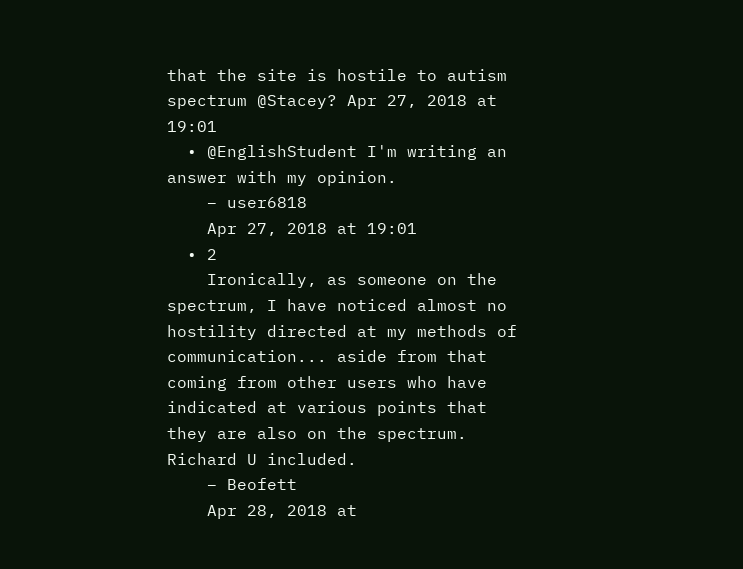that the site is hostile to autism spectrum @Stacey? Apr 27, 2018 at 19:01
  • @EnglishStudent I'm writing an answer with my opinion.
    – user6818
    Apr 27, 2018 at 19:01
  • 2
    Ironically, as someone on the spectrum, I have noticed almost no hostility directed at my methods of communication... aside from that coming from other users who have indicated at various points that they are also on the spectrum. Richard U included.
    – Beofett
    Apr 28, 2018 at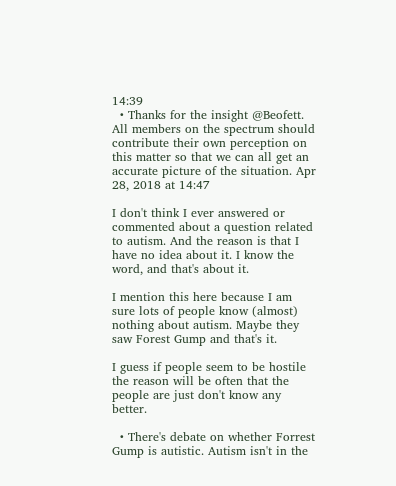14:39
  • Thanks for the insight @Beofett. All members on the spectrum should contribute their own perception on this matter so that we can all get an accurate picture of the situation. Apr 28, 2018 at 14:47

I don't think I ever answered or commented about a question related to autism. And the reason is that I have no idea about it. I know the word, and that's about it.

I mention this here because I am sure lots of people know (almost) nothing about autism. Maybe they saw Forest Gump and that's it.

I guess if people seem to be hostile the reason will be often that the people are just don't know any better.

  • There's debate on whether Forrest Gump is autistic. Autism isn't in the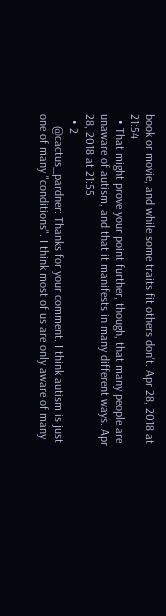book or movie, and while some traits fit others don't. Apr 28, 2018 at 21:54
  • That might prove your point further, though, that many people are unaware of autism, and that it manifests in many different ways. Apr 28, 2018 at 21:55
  • 2
    @cactus_pardner: Thanks for your comment. I think autism is just one of many "conditions". I think most of us are only aware of many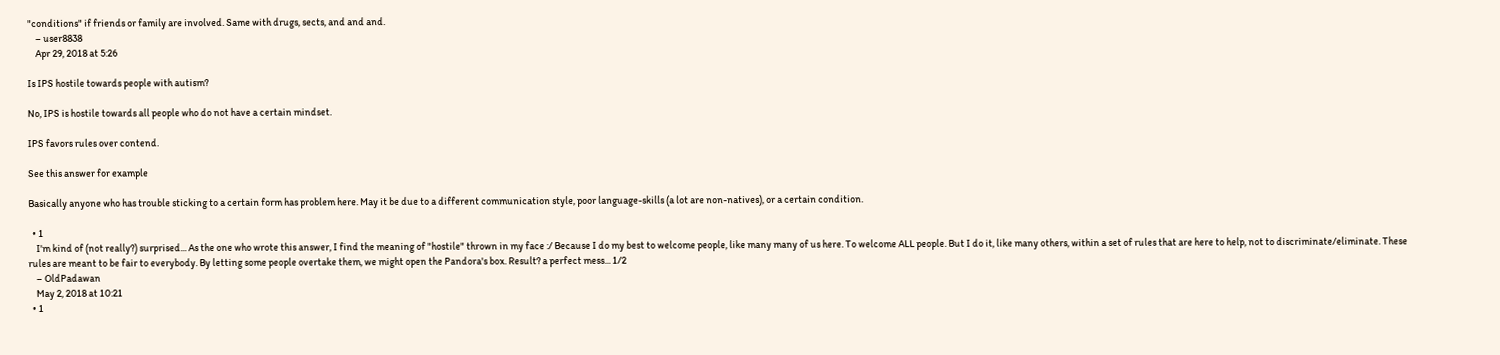"conditions" if friends or family are involved. Same with drugs, sects, and and and.
    – user8838
    Apr 29, 2018 at 5:26

Is IPS hostile towards people with autism?

No, IPS is hostile towards all people who do not have a certain mindset.

IPS favors rules over contend.

See this answer for example

Basically anyone who has trouble sticking to a certain form has problem here. May it be due to a different communication style, poor language-skills (a lot are non-natives), or a certain condition.

  • 1
    I'm kind of (not really?) surprised... As the one who wrote this answer, I find the meaning of "hostile" thrown in my face :/ Because I do my best to welcome people, like many many of us here. To welcome ALL people. But I do it, like many others, within a set of rules that are here to help, not to discriminate/eliminate. These rules are meant to be fair to everybody. By letting some people overtake them, we might open the Pandora's box. Result? a perfect mess... 1/2
    – OldPadawan
    May 2, 2018 at 10:21
  • 1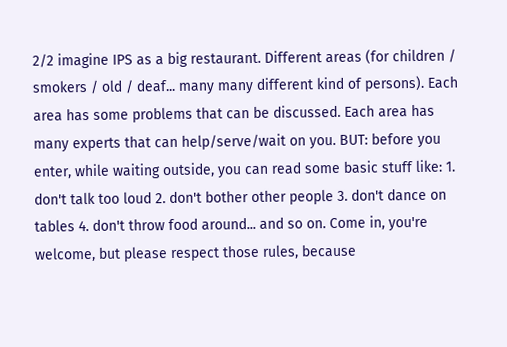2/2 imagine IPS as a big restaurant. Different areas (for children / smokers / old / deaf... many many different kind of persons). Each area has some problems that can be discussed. Each area has many experts that can help/serve/wait on you. BUT: before you enter, while waiting outside, you can read some basic stuff like: 1. don't talk too loud 2. don't bother other people 3. don't dance on tables 4. don't throw food around... and so on. Come in, you're welcome, but please respect those rules, because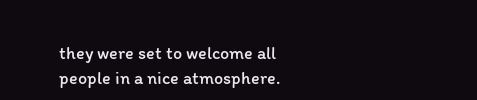they were set to welcome all people in a nice atmosphere.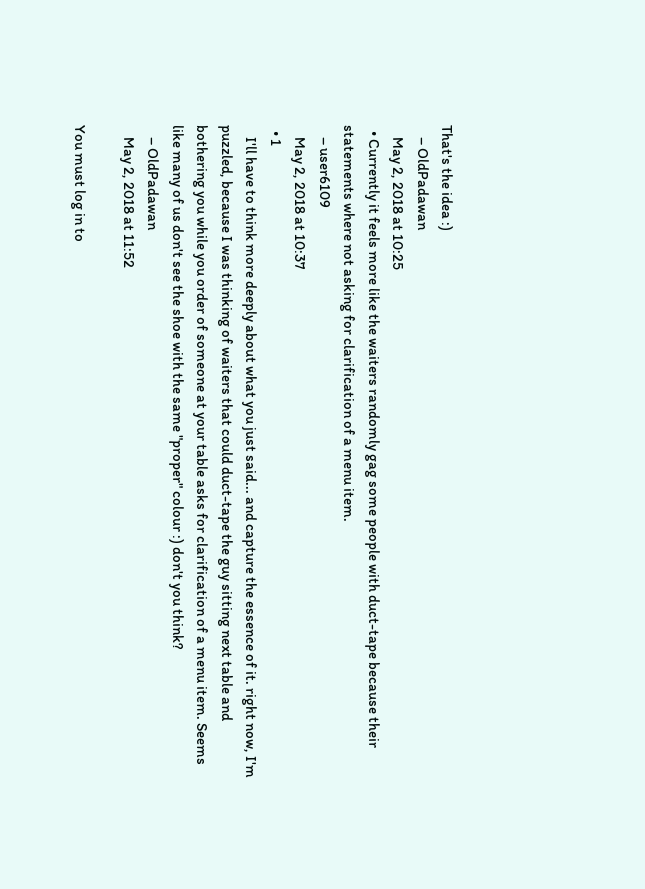That's the idea :)
    – OldPadawan
    May 2, 2018 at 10:25
  • Currently it feels more like the waiters randomly gag some people with duct-tape because their statements where not asking for clarification of a menu item.
    – user6109
    May 2, 2018 at 10:37
  • 1
    I'll have to think more deeply about what you just said... and capture the essence of it. right now, I'm puzzled, because I was thinking of waiters that could duct-tape the guy sitting next table and bothering you while you order of someone at your table asks for clarification of a menu item. Seems like many of us don't see the shoe with the same "proper" colour :) don't you think?
    – OldPadawan
    May 2, 2018 at 11:52

You must log in to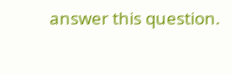answer this question.